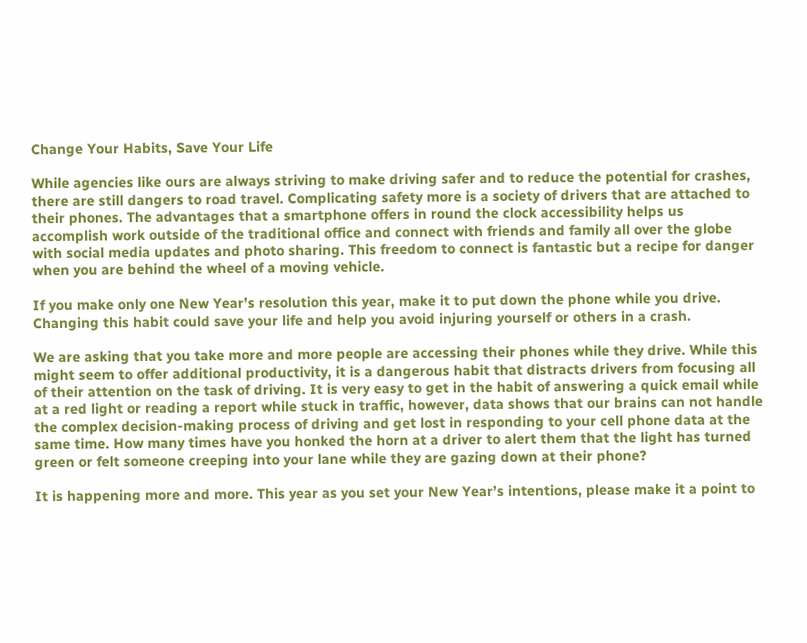Change Your Habits, Save Your Life

While agencies like ours are always striving to make driving safer and to reduce the potential for crashes, there are still dangers to road travel. Complicating safety more is a society of drivers that are attached to their phones. The advantages that a smartphone offers in round the clock accessibility helps us accomplish work outside of the traditional office and connect with friends and family all over the globe with social media updates and photo sharing. This freedom to connect is fantastic but a recipe for danger when you are behind the wheel of a moving vehicle.

If you make only one New Year’s resolution this year, make it to put down the phone while you drive. Changing this habit could save your life and help you avoid injuring yourself or others in a crash.

We are asking that you take more and more people are accessing their phones while they drive. While this might seem to offer additional productivity, it is a dangerous habit that distracts drivers from focusing all of their attention on the task of driving. It is very easy to get in the habit of answering a quick email while at a red light or reading a report while stuck in traffic, however, data shows that our brains can not handle the complex decision-making process of driving and get lost in responding to your cell phone data at the same time. How many times have you honked the horn at a driver to alert them that the light has turned green or felt someone creeping into your lane while they are gazing down at their phone?

It is happening more and more. This year as you set your New Year’s intentions, please make it a point to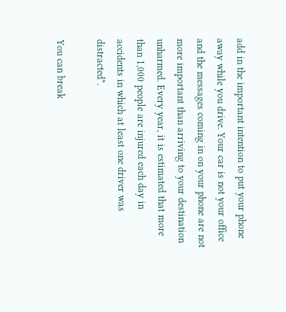add in the important intention to put your phone away while you drive. Your car is not your office and the messages coming in on your phone are not more important than arriving to your destination unharmed. Every year, it is estimated that more than 1,000 people are injured each day in accidents in which at least one driver was distracted*.

You can break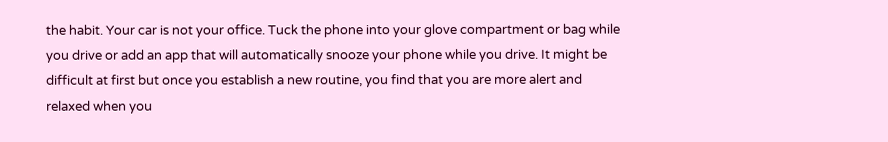the habit. Your car is not your office. Tuck the phone into your glove compartment or bag while you drive or add an app that will automatically snooze your phone while you drive. It might be difficult at first but once you establish a new routine, you find that you are more alert and relaxed when you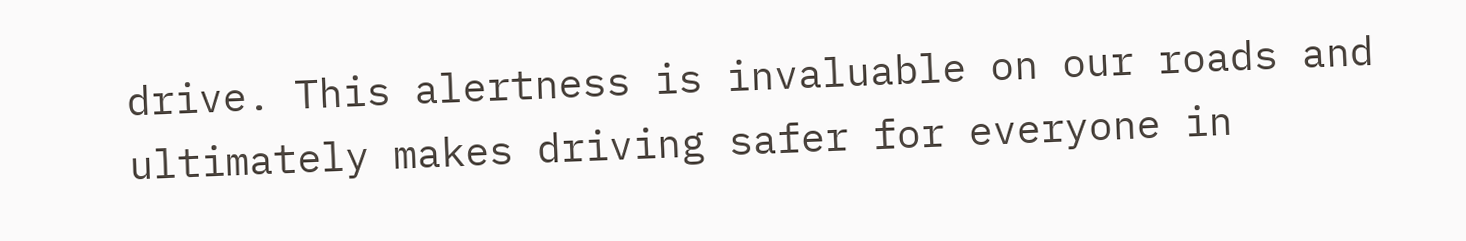drive. This alertness is invaluable on our roads and ultimately makes driving safer for everyone in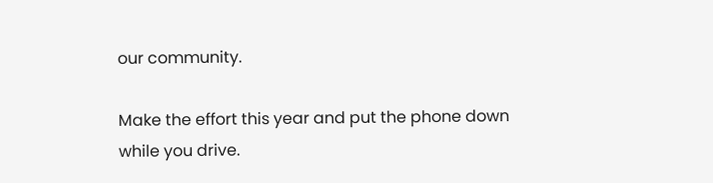our community.

Make the effort this year and put the phone down while you drive.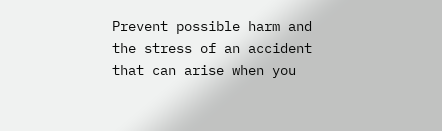Prevent possible harm and the stress of an accident that can arise when you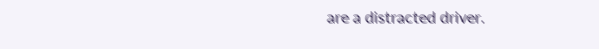are a distracted driver.